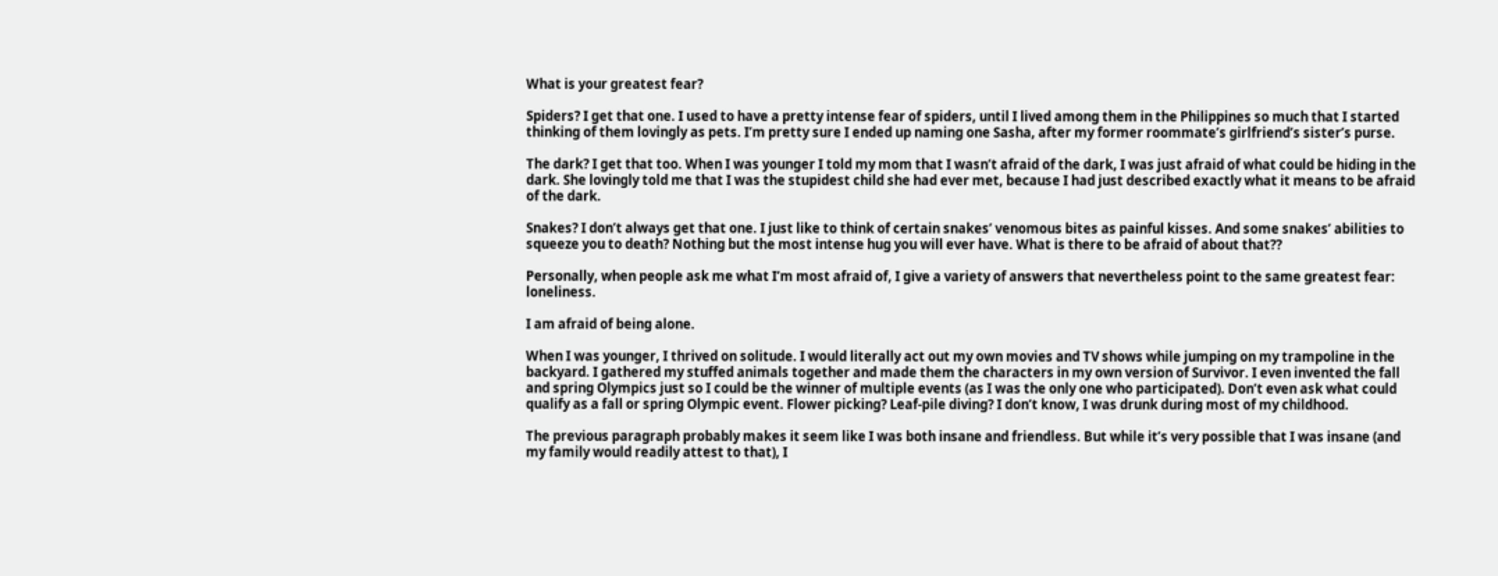What is your greatest fear?

Spiders? I get that one. I used to have a pretty intense fear of spiders, until I lived among them in the Philippines so much that I started thinking of them lovingly as pets. I’m pretty sure I ended up naming one Sasha, after my former roommate’s girlfriend’s sister’s purse.

The dark? I get that too. When I was younger I told my mom that I wasn’t afraid of the dark, I was just afraid of what could be hiding in the dark. She lovingly told me that I was the stupidest child she had ever met, because I had just described exactly what it means to be afraid of the dark.

Snakes? I don’t always get that one. I just like to think of certain snakes’ venomous bites as painful kisses. And some snakes’ abilities to squeeze you to death? Nothing but the most intense hug you will ever have. What is there to be afraid of about that??

Personally, when people ask me what I’m most afraid of, I give a variety of answers that nevertheless point to the same greatest fear: loneliness.

I am afraid of being alone.

When I was younger, I thrived on solitude. I would literally act out my own movies and TV shows while jumping on my trampoline in the backyard. I gathered my stuffed animals together and made them the characters in my own version of Survivor. I even invented the fall and spring Olympics just so I could be the winner of multiple events (as I was the only one who participated). Don’t even ask what could qualify as a fall or spring Olympic event. Flower picking? Leaf-pile diving? I don’t know, I was drunk during most of my childhood.

The previous paragraph probably makes it seem like I was both insane and friendless. But while it’s very possible that I was insane (and my family would readily attest to that), I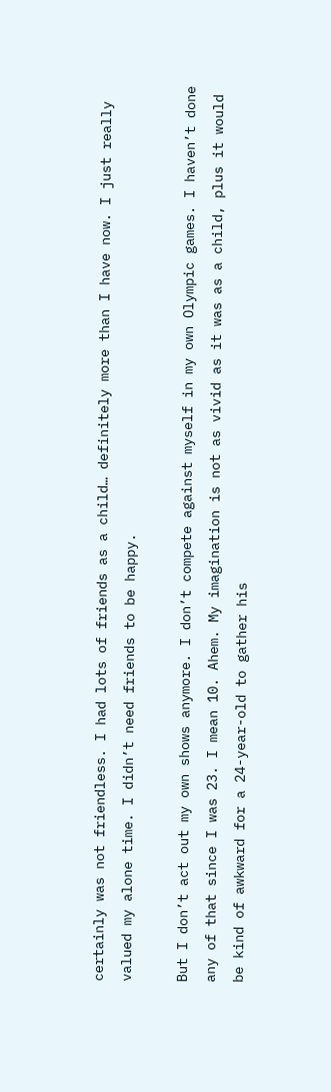certainly was not friendless. I had lots of friends as a child… definitely more than I have now. I just really valued my alone time. I didn’t need friends to be happy.

But I don’t act out my own shows anymore. I don’t compete against myself in my own Olympic games. I haven’t done any of that since I was 23. I mean 10. Ahem. My imagination is not as vivid as it was as a child, plus it would be kind of awkward for a 24-year-old to gather his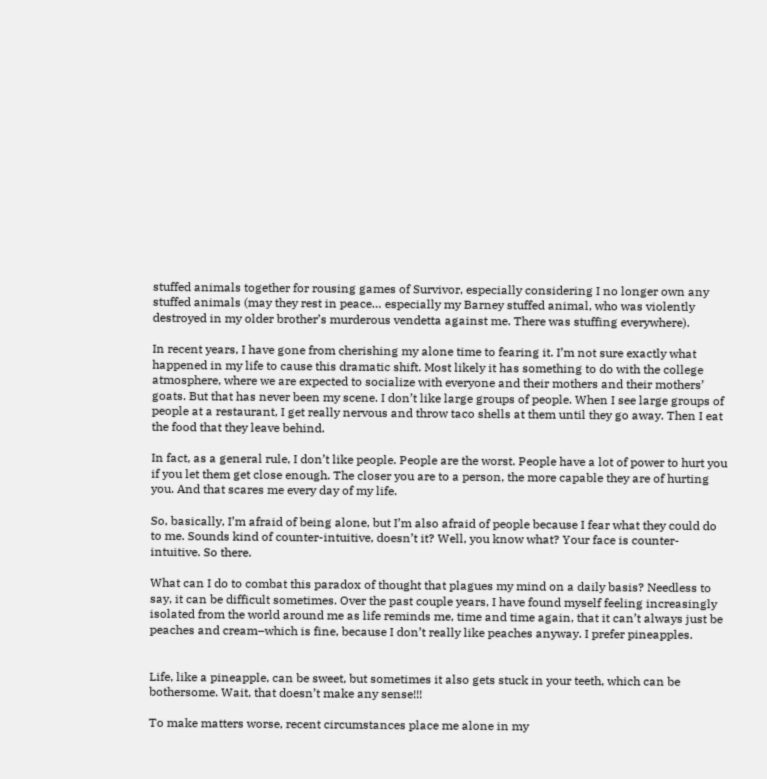stuffed animals together for rousing games of Survivor, especially considering I no longer own any stuffed animals (may they rest in peace… especially my Barney stuffed animal, who was violently destroyed in my older brother’s murderous vendetta against me. There was stuffing everywhere).

In recent years, I have gone from cherishing my alone time to fearing it. I’m not sure exactly what happened in my life to cause this dramatic shift. Most likely it has something to do with the college atmosphere, where we are expected to socialize with everyone and their mothers and their mothers’ goats. But that has never been my scene. I don’t like large groups of people. When I see large groups of people at a restaurant, I get really nervous and throw taco shells at them until they go away. Then I eat the food that they leave behind.

In fact, as a general rule, I don’t like people. People are the worst. People have a lot of power to hurt you if you let them get close enough. The closer you are to a person, the more capable they are of hurting you. And that scares me every day of my life.

So, basically, I’m afraid of being alone, but I’m also afraid of people because I fear what they could do to me. Sounds kind of counter-intuitive, doesn’t it? Well, you know what? Your face is counter-intuitive. So there.

What can I do to combat this paradox of thought that plagues my mind on a daily basis? Needless to say, it can be difficult sometimes. Over the past couple years, I have found myself feeling increasingly isolated from the world around me as life reminds me, time and time again, that it can’t always just be peaches and cream–which is fine, because I don’t really like peaches anyway. I prefer pineapples.


Life, like a pineapple, can be sweet, but sometimes it also gets stuck in your teeth, which can be bothersome. Wait, that doesn’t make any sense!!!

To make matters worse, recent circumstances place me alone in my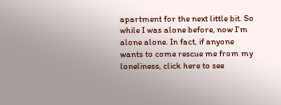apartment for the next little bit. So while I was alone before, now I’m alone alone. In fact, if anyone wants to come rescue me from my loneliness, click here to see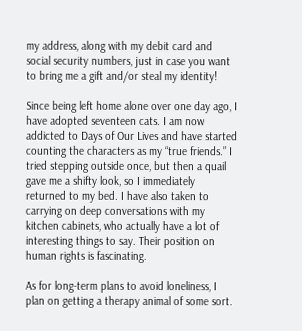my address, along with my debit card and social security numbers, just in case you want to bring me a gift and/or steal my identity!

Since being left home alone over one day ago, I have adopted seventeen cats. I am now addicted to Days of Our Lives and have started counting the characters as my “true friends.” I tried stepping outside once, but then a quail gave me a shifty look, so I immediately returned to my bed. I have also taken to carrying on deep conversations with my kitchen cabinets, who actually have a lot of interesting things to say. Their position on human rights is fascinating.

As for long-term plans to avoid loneliness, I plan on getting a therapy animal of some sort.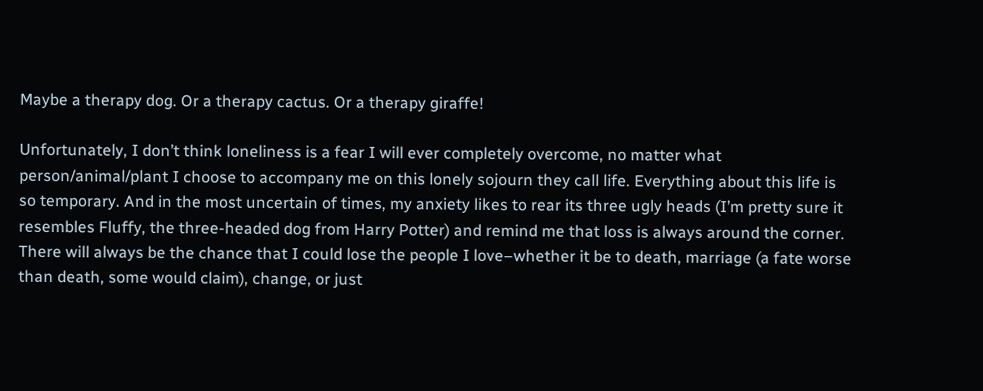Maybe a therapy dog. Or a therapy cactus. Or a therapy giraffe!

Unfortunately, I don’t think loneliness is a fear I will ever completely overcome, no matter what person/animal/plant I choose to accompany me on this lonely sojourn they call life. Everything about this life is so temporary. And in the most uncertain of times, my anxiety likes to rear its three ugly heads (I’m pretty sure it resembles Fluffy, the three-headed dog from Harry Potter) and remind me that loss is always around the corner. There will always be the chance that I could lose the people I love–whether it be to death, marriage (a fate worse than death, some would claim), change, or just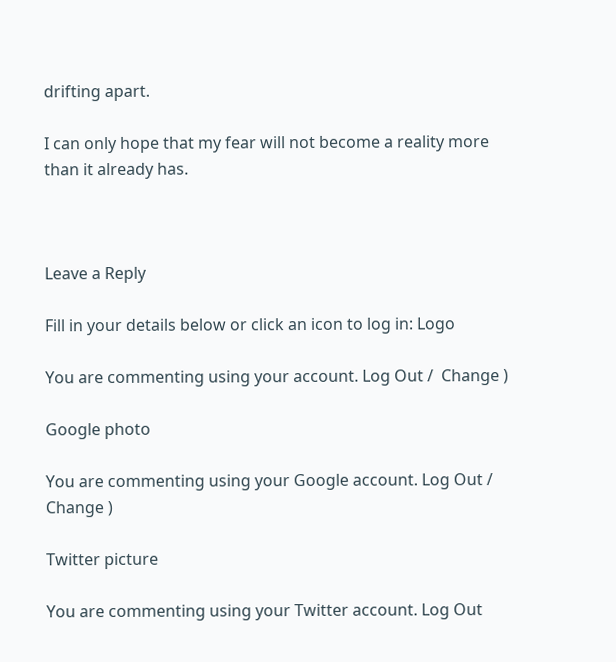drifting apart.

I can only hope that my fear will not become a reality more than it already has.



Leave a Reply

Fill in your details below or click an icon to log in: Logo

You are commenting using your account. Log Out /  Change )

Google photo

You are commenting using your Google account. Log Out /  Change )

Twitter picture

You are commenting using your Twitter account. Log Out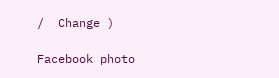/  Change )

Facebook photo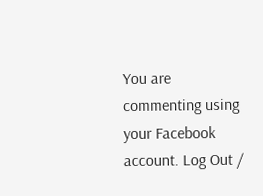You are commenting using your Facebook account. Log Out /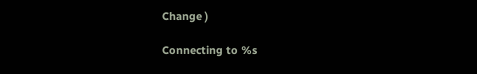Change )

Connecting to %s